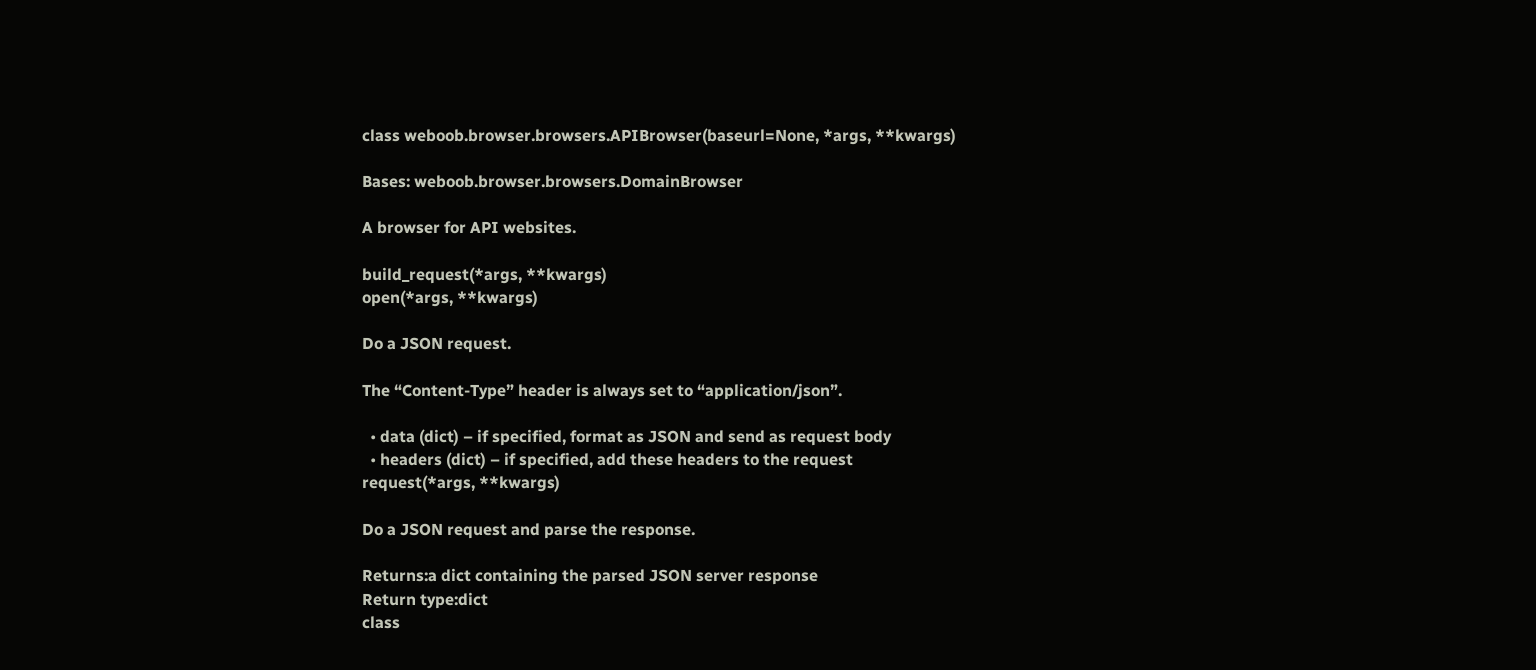class weboob.browser.browsers.APIBrowser(baseurl=None, *args, **kwargs)

Bases: weboob.browser.browsers.DomainBrowser

A browser for API websites.

build_request(*args, **kwargs)
open(*args, **kwargs)

Do a JSON request.

The “Content-Type” header is always set to “application/json”.

  • data (dict) – if specified, format as JSON and send as request body
  • headers (dict) – if specified, add these headers to the request
request(*args, **kwargs)

Do a JSON request and parse the response.

Returns:a dict containing the parsed JSON server response
Return type:dict
class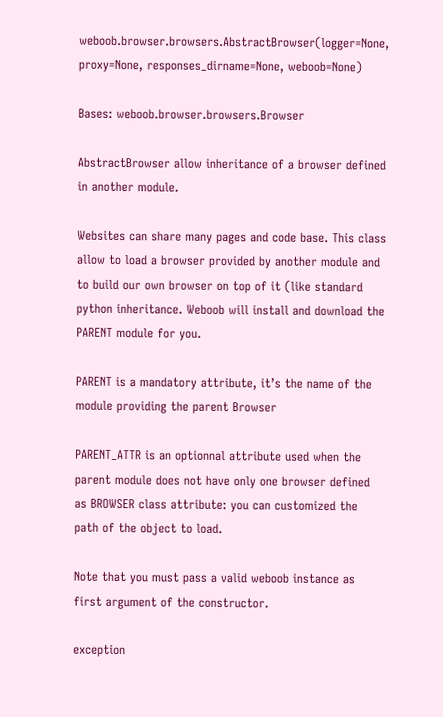weboob.browser.browsers.AbstractBrowser(logger=None, proxy=None, responses_dirname=None, weboob=None)

Bases: weboob.browser.browsers.Browser

AbstractBrowser allow inheritance of a browser defined in another module.

Websites can share many pages and code base. This class allow to load a browser provided by another module and to build our own browser on top of it (like standard python inheritance. Weboob will install and download the PARENT module for you.

PARENT is a mandatory attribute, it’s the name of the module providing the parent Browser

PARENT_ATTR is an optionnal attribute used when the parent module does not have only one browser defined as BROWSER class attribute: you can customized the path of the object to load.

Note that you must pass a valid weboob instance as first argument of the constructor.

exception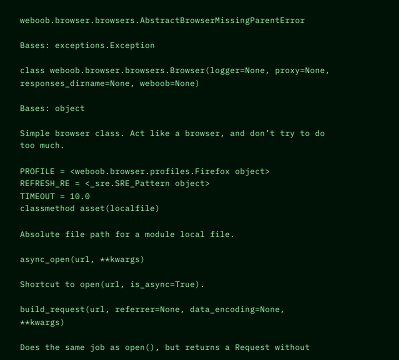weboob.browser.browsers.AbstractBrowserMissingParentError

Bases: exceptions.Exception

class weboob.browser.browsers.Browser(logger=None, proxy=None, responses_dirname=None, weboob=None)

Bases: object

Simple browser class. Act like a browser, and don’t try to do too much.

PROFILE = <weboob.browser.profiles.Firefox object>
REFRESH_RE = <_sre.SRE_Pattern object>
TIMEOUT = 10.0
classmethod asset(localfile)

Absolute file path for a module local file.

async_open(url, **kwargs)

Shortcut to open(url, is_async=True).

build_request(url, referrer=None, data_encoding=None, **kwargs)

Does the same job as open(), but returns a Request without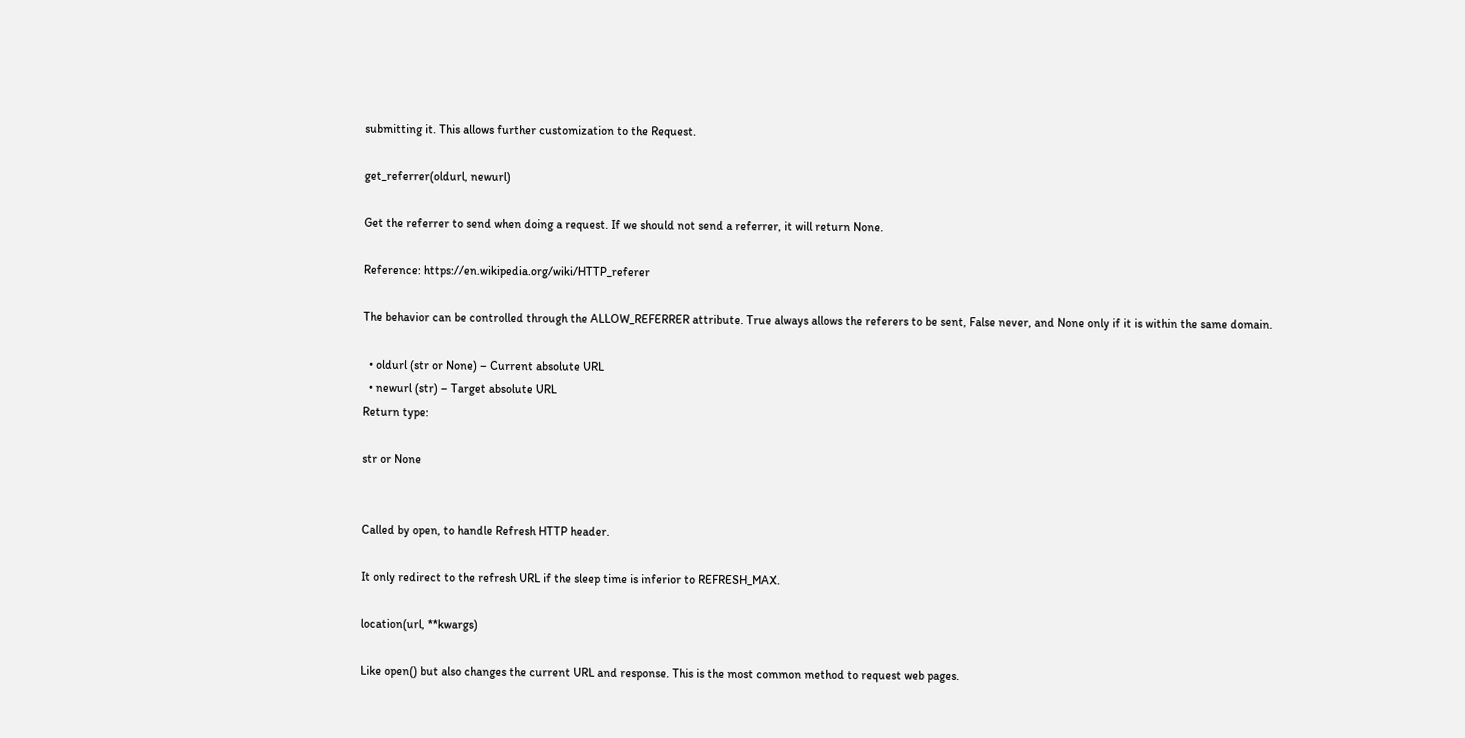submitting it. This allows further customization to the Request.

get_referrer(oldurl, newurl)

Get the referrer to send when doing a request. If we should not send a referrer, it will return None.

Reference: https://en.wikipedia.org/wiki/HTTP_referer

The behavior can be controlled through the ALLOW_REFERRER attribute. True always allows the referers to be sent, False never, and None only if it is within the same domain.

  • oldurl (str or None) – Current absolute URL
  • newurl (str) – Target absolute URL
Return type:

str or None


Called by open, to handle Refresh HTTP header.

It only redirect to the refresh URL if the sleep time is inferior to REFRESH_MAX.

location(url, **kwargs)

Like open() but also changes the current URL and response. This is the most common method to request web pages.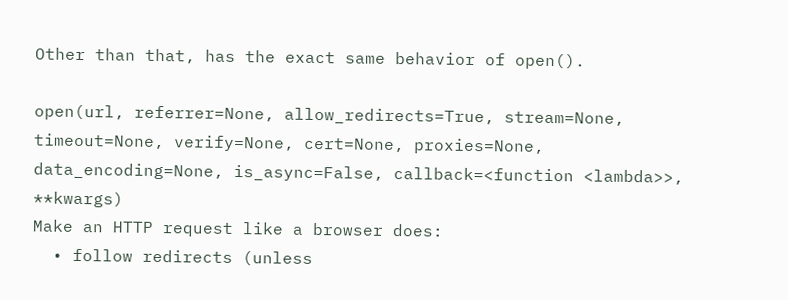Other than that, has the exact same behavior of open().

open(url, referrer=None, allow_redirects=True, stream=None, timeout=None, verify=None, cert=None, proxies=None, data_encoding=None, is_async=False, callback=<function <lambda>>, **kwargs)
Make an HTTP request like a browser does:
  • follow redirects (unless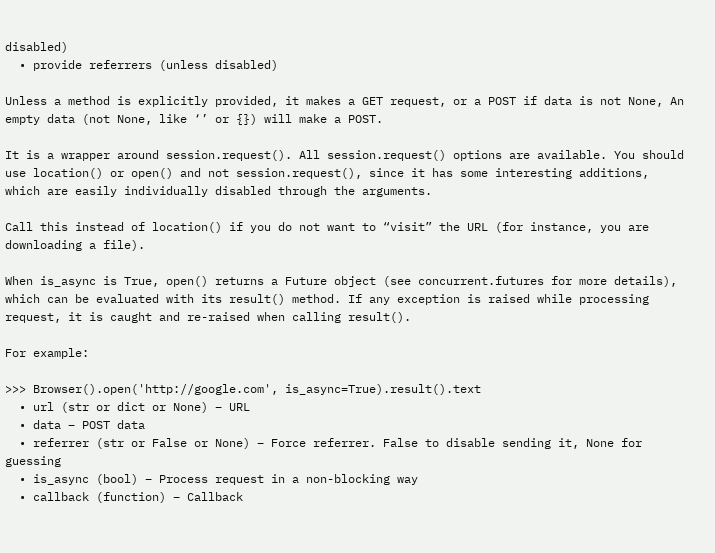disabled)
  • provide referrers (unless disabled)

Unless a method is explicitly provided, it makes a GET request, or a POST if data is not None, An empty data (not None, like ‘’ or {}) will make a POST.

It is a wrapper around session.request(). All session.request() options are available. You should use location() or open() and not session.request(), since it has some interesting additions, which are easily individually disabled through the arguments.

Call this instead of location() if you do not want to “visit” the URL (for instance, you are downloading a file).

When is_async is True, open() returns a Future object (see concurrent.futures for more details), which can be evaluated with its result() method. If any exception is raised while processing request, it is caught and re-raised when calling result().

For example:

>>> Browser().open('http://google.com', is_async=True).result().text
  • url (str or dict or None) – URL
  • data – POST data
  • referrer (str or False or None) – Force referrer. False to disable sending it, None for guessing
  • is_async (bool) – Process request in a non-blocking way
  • callback (function) – Callback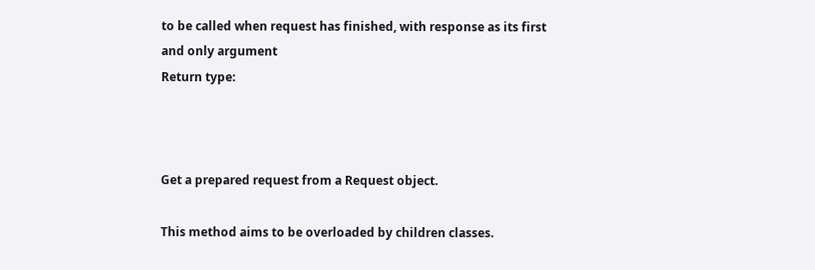to be called when request has finished, with response as its first and only argument
Return type:



Get a prepared request from a Request object.

This method aims to be overloaded by children classes.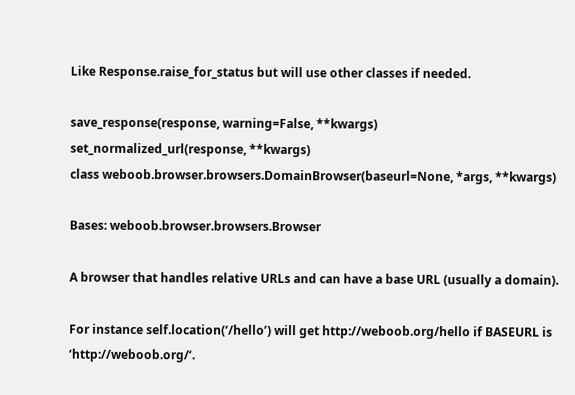Like Response.raise_for_status but will use other classes if needed.

save_response(response, warning=False, **kwargs)
set_normalized_url(response, **kwargs)
class weboob.browser.browsers.DomainBrowser(baseurl=None, *args, **kwargs)

Bases: weboob.browser.browsers.Browser

A browser that handles relative URLs and can have a base URL (usually a domain).

For instance self.location(‘/hello’) will get http://weboob.org/hello if BASEURL is ‘http://weboob.org/‘.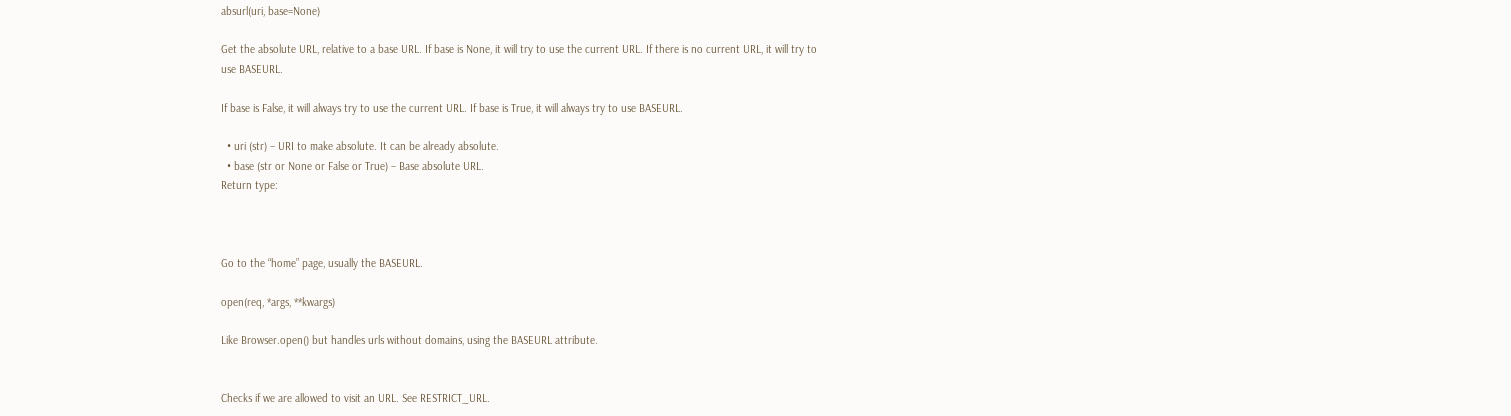absurl(uri, base=None)

Get the absolute URL, relative to a base URL. If base is None, it will try to use the current URL. If there is no current URL, it will try to use BASEURL.

If base is False, it will always try to use the current URL. If base is True, it will always try to use BASEURL.

  • uri (str) – URI to make absolute. It can be already absolute.
  • base (str or None or False or True) – Base absolute URL.
Return type:



Go to the “home” page, usually the BASEURL.

open(req, *args, **kwargs)

Like Browser.open() but handles urls without domains, using the BASEURL attribute.


Checks if we are allowed to visit an URL. See RESTRICT_URL.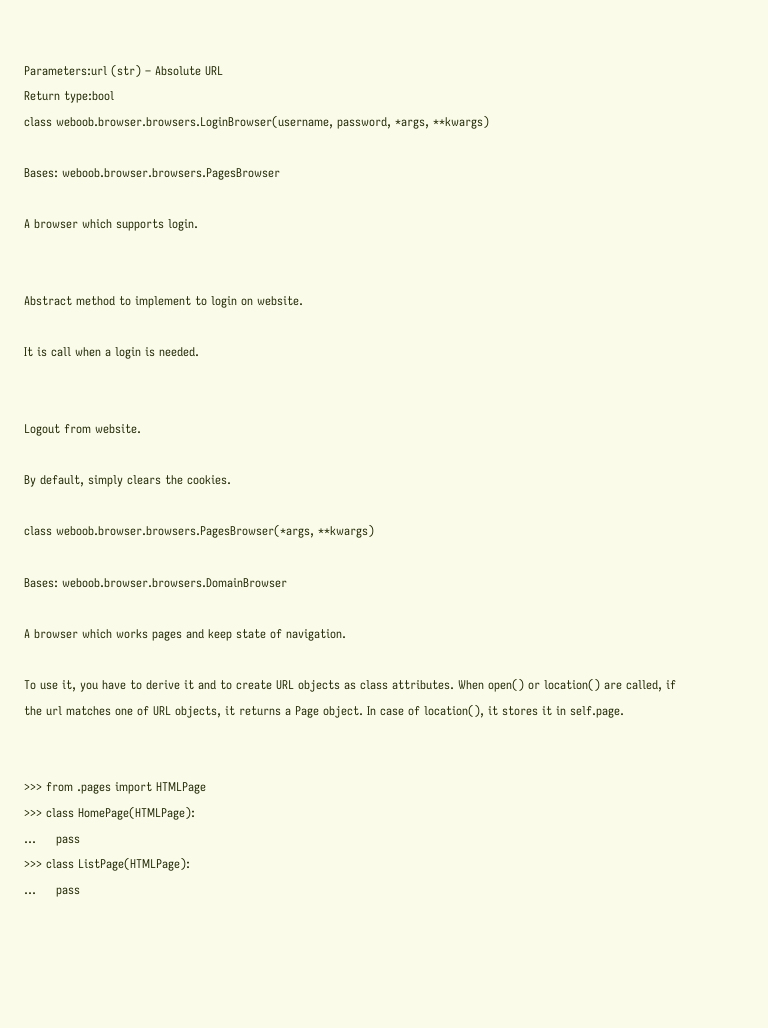Parameters:url (str) – Absolute URL
Return type:bool
class weboob.browser.browsers.LoginBrowser(username, password, *args, **kwargs)

Bases: weboob.browser.browsers.PagesBrowser

A browser which supports login.


Abstract method to implement to login on website.

It is call when a login is needed.


Logout from website.

By default, simply clears the cookies.

class weboob.browser.browsers.PagesBrowser(*args, **kwargs)

Bases: weboob.browser.browsers.DomainBrowser

A browser which works pages and keep state of navigation.

To use it, you have to derive it and to create URL objects as class attributes. When open() or location() are called, if the url matches one of URL objects, it returns a Page object. In case of location(), it stores it in self.page.


>>> from .pages import HTMLPage
>>> class HomePage(HTMLPage):
...     pass
>>> class ListPage(HTMLPage):
...     pass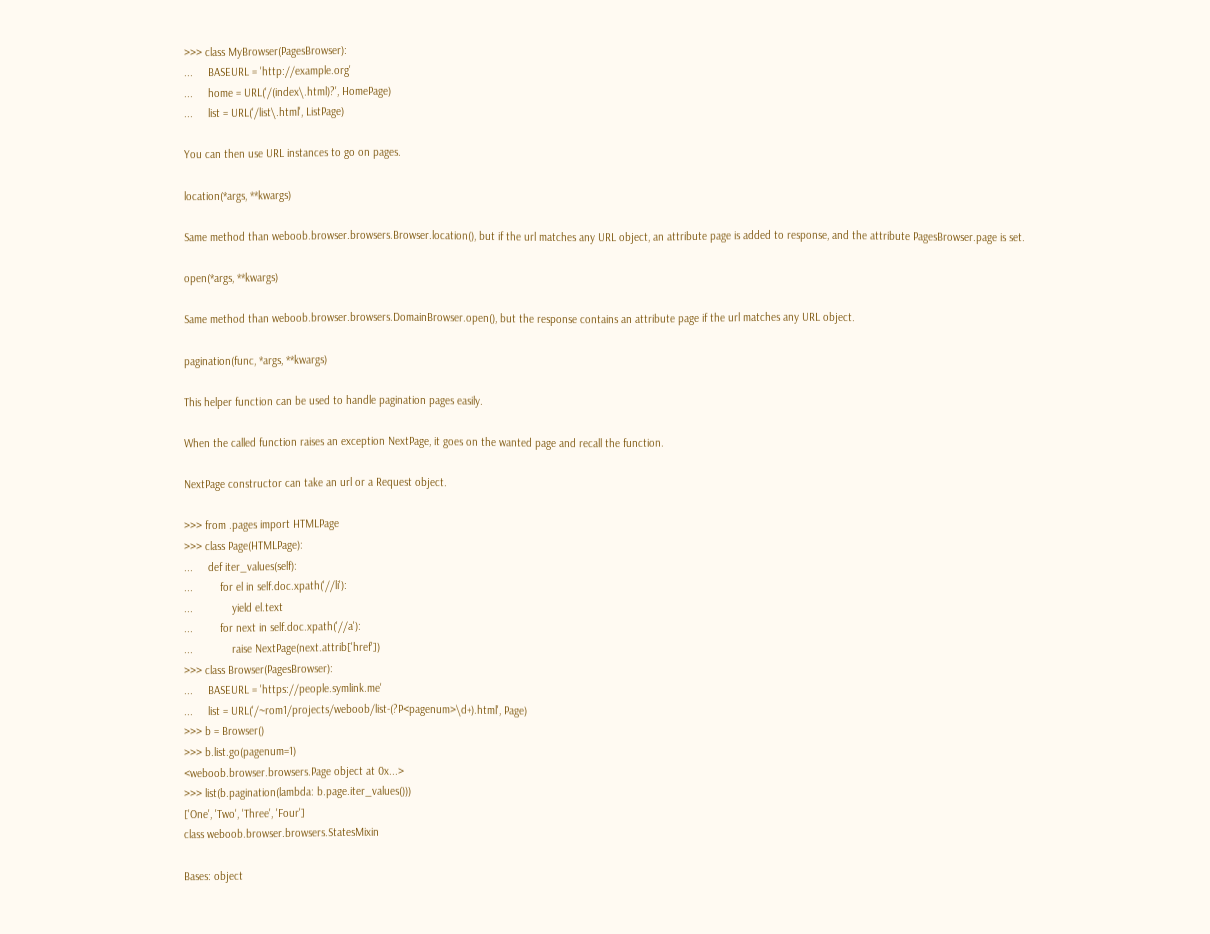>>> class MyBrowser(PagesBrowser):
...     BASEURL = 'http://example.org'
...     home = URL('/(index\.html)?', HomePage)
...     list = URL('/list\.html', ListPage)

You can then use URL instances to go on pages.

location(*args, **kwargs)

Same method than weboob.browser.browsers.Browser.location(), but if the url matches any URL object, an attribute page is added to response, and the attribute PagesBrowser.page is set.

open(*args, **kwargs)

Same method than weboob.browser.browsers.DomainBrowser.open(), but the response contains an attribute page if the url matches any URL object.

pagination(func, *args, **kwargs)

This helper function can be used to handle pagination pages easily.

When the called function raises an exception NextPage, it goes on the wanted page and recall the function.

NextPage constructor can take an url or a Request object.

>>> from .pages import HTMLPage
>>> class Page(HTMLPage):
...     def iter_values(self):
...         for el in self.doc.xpath('//li'):
...             yield el.text
...         for next in self.doc.xpath('//a'):
...             raise NextPage(next.attrib['href'])
>>> class Browser(PagesBrowser):
...     BASEURL = 'https://people.symlink.me'
...     list = URL('/~rom1/projects/weboob/list-(?P<pagenum>\d+).html', Page)
>>> b = Browser()
>>> b.list.go(pagenum=1)
<weboob.browser.browsers.Page object at 0x...>
>>> list(b.pagination(lambda: b.page.iter_values()))
['One', 'Two', 'Three', 'Four']
class weboob.browser.browsers.StatesMixin

Bases: object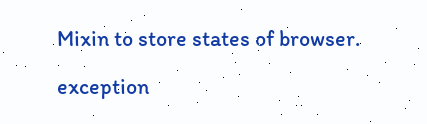Mixin to store states of browser.

exception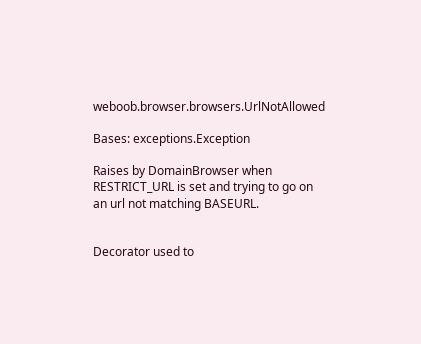weboob.browser.browsers.UrlNotAllowed

Bases: exceptions.Exception

Raises by DomainBrowser when RESTRICT_URL is set and trying to go on an url not matching BASEURL.


Decorator used to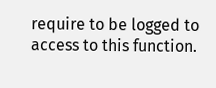require to be logged to access to this function.